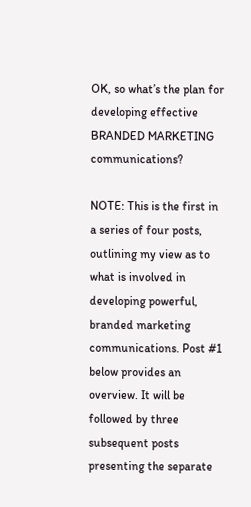OK, so what’s the plan for developing effective BRANDED MARKETING communications?

NOTE: This is the first in a series of four posts, outlining my view as to what is involved in developing powerful, branded marketing communications. Post #1 below provides an overview. It will be followed by three subsequent posts presenting the separate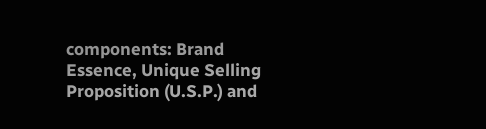components: Brand Essence, Unique Selling Proposition (U.S.P.) and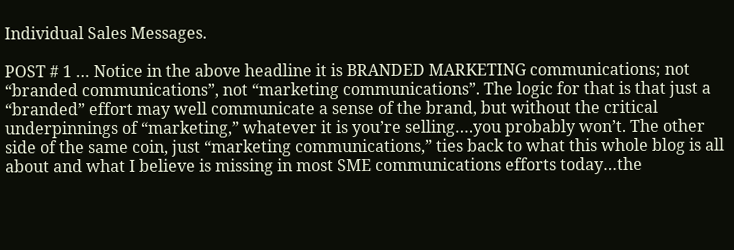Individual Sales Messages.

POST # 1 … Notice in the above headline it is BRANDED MARKETING communications; not “branded communications”, not “marketing communications”. The logic for that is that just a “branded” effort may well communicate a sense of the brand, but without the critical underpinnings of “marketing,” whatever it is you’re selling….you probably won’t. The other side of the same coin, just “marketing communications,” ties back to what this whole blog is all about and what I believe is missing in most SME communications efforts today…the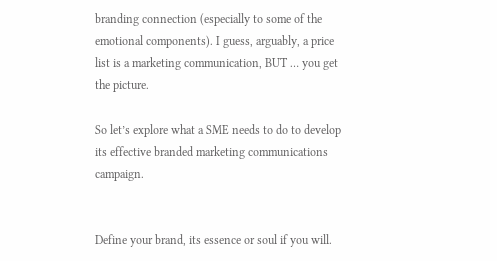branding connection (especially to some of the emotional components). I guess, arguably, a price list is a marketing communication, BUT … you get the picture.

So let’s explore what a SME needs to do to develop its effective branded marketing communications campaign.


Define your brand, its essence or soul if you will.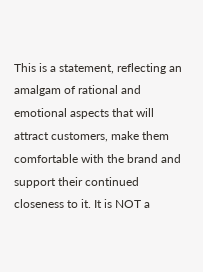This is a statement, reflecting an amalgam of rational and emotional aspects that will attract customers, make them comfortable with the brand and support their continued closeness to it. It is NOT a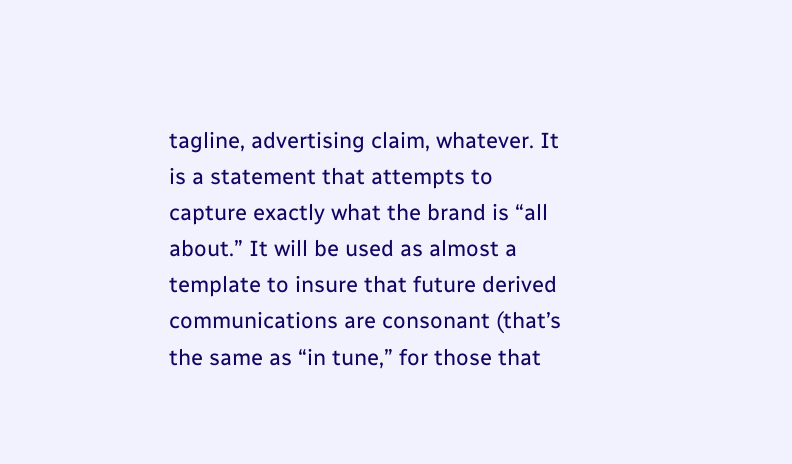tagline, advertising claim, whatever. It is a statement that attempts to capture exactly what the brand is “all about.” It will be used as almost a template to insure that future derived communications are consonant (that’s the same as “in tune,” for those that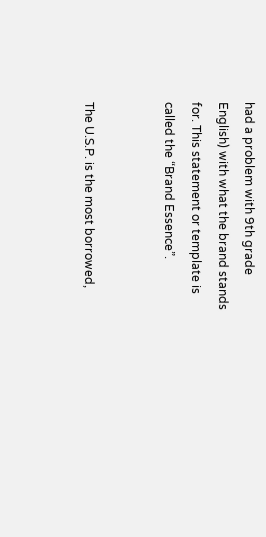had a problem with 9th grade English) with what the brand stands for. This statement or template is called the “Brand Essence”.


The U.S.P. is the most borrowed,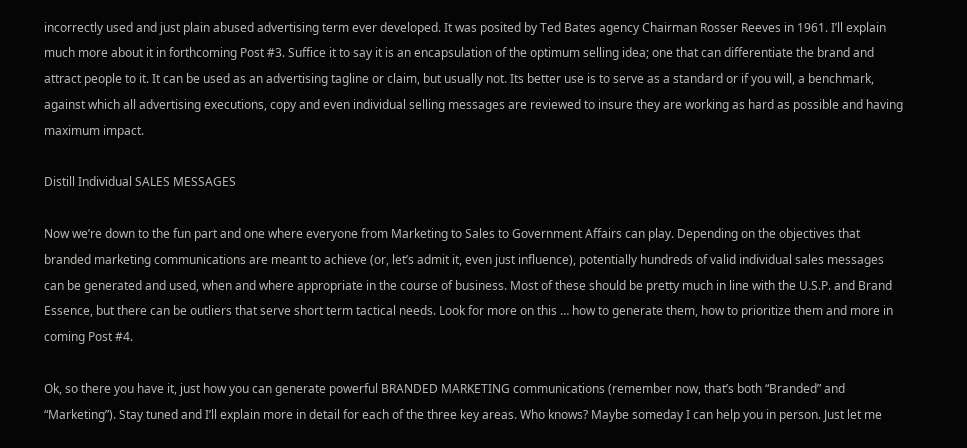incorrectly used and just plain abused advertising term ever developed. It was posited by Ted Bates agency Chairman Rosser Reeves in 1961. I’ll explain much more about it in forthcoming Post #3. Suffice it to say it is an encapsulation of the optimum selling idea; one that can differentiate the brand and attract people to it. It can be used as an advertising tagline or claim, but usually not. Its better use is to serve as a standard or if you will, a benchmark, against which all advertising executions, copy and even individual selling messages are reviewed to insure they are working as hard as possible and having maximum impact.

Distill Individual SALES MESSAGES

Now we’re down to the fun part and one where everyone from Marketing to Sales to Government Affairs can play. Depending on the objectives that branded marketing communications are meant to achieve (or, let’s admit it, even just influence), potentially hundreds of valid individual sales messages can be generated and used, when and where appropriate in the course of business. Most of these should be pretty much in line with the U.S.P. and Brand Essence, but there can be outliers that serve short term tactical needs. Look for more on this … how to generate them, how to prioritize them and more in coming Post #4.

Ok, so there you have it, just how you can generate powerful BRANDED MARKETING communications (remember now, that’s both “Branded” and “Marketing”). Stay tuned and I’ll explain more in detail for each of the three key areas. Who knows? Maybe someday I can help you in person. Just let me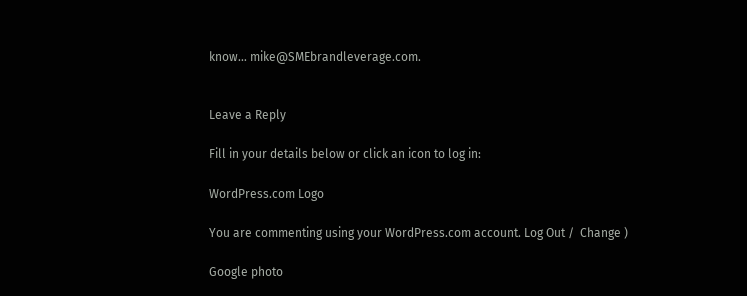know… mike@SMEbrandleverage.com.


Leave a Reply

Fill in your details below or click an icon to log in:

WordPress.com Logo

You are commenting using your WordPress.com account. Log Out /  Change )

Google photo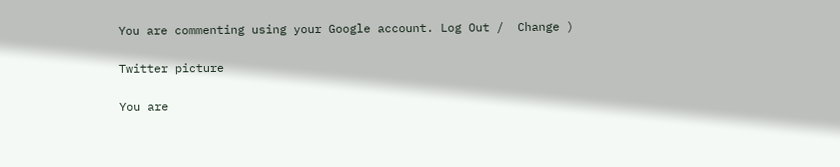You are commenting using your Google account. Log Out /  Change )

Twitter picture

You are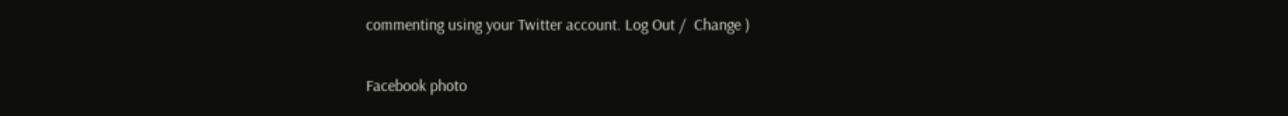commenting using your Twitter account. Log Out /  Change )

Facebook photo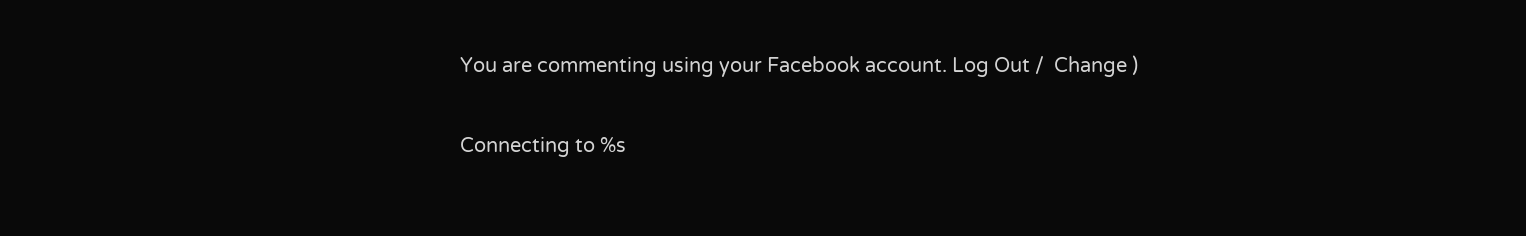You are commenting using your Facebook account. Log Out /  Change )

Connecting to %s